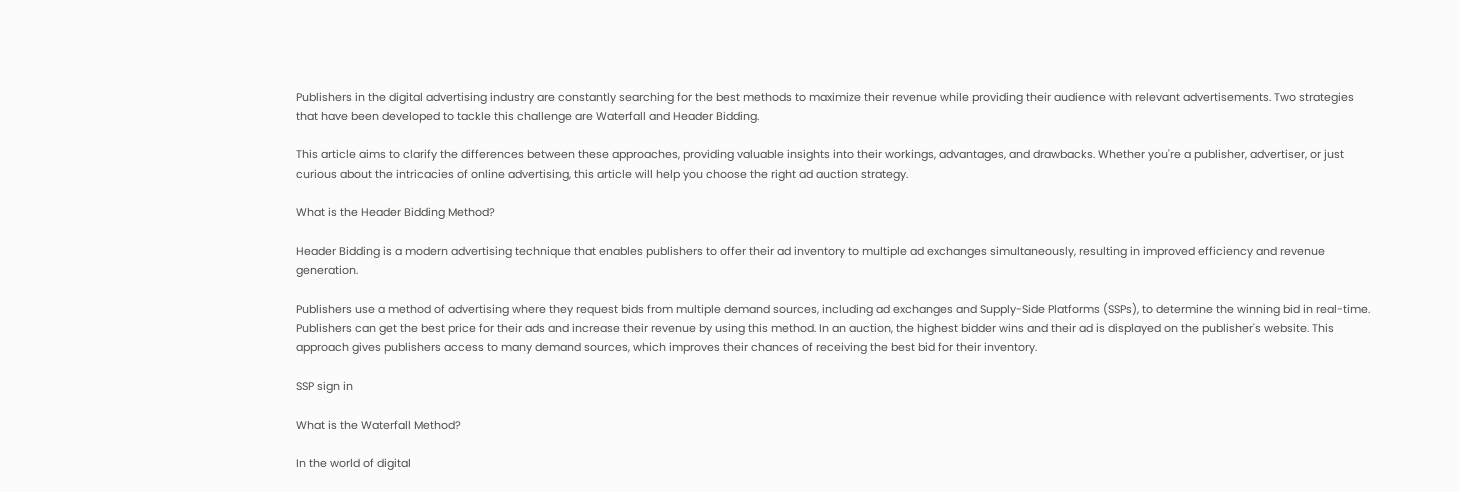Publishers in the digital advertising industry are constantly searching for the best methods to maximize their revenue while providing their audience with relevant advertisements. Two strategies that have been developed to tackle this challenge are Waterfall and Header Bidding.

This article aims to clarify the differences between these approaches, providing valuable insights into their workings, advantages, and drawbacks. Whether you're a publisher, advertiser, or just curious about the intricacies of online advertising, this article will help you choose the right ad auction strategy.

What is the Header Bidding Method?

Header Bidding is a modern advertising technique that enables publishers to offer their ad inventory to multiple ad exchanges simultaneously, resulting in improved efficiency and revenue generation.

Publishers use a method of advertising where they request bids from multiple demand sources, including ad exchanges and Supply-Side Platforms (SSPs), to determine the winning bid in real-time. Publishers can get the best price for their ads and increase their revenue by using this method. In an auction, the highest bidder wins and their ad is displayed on the publisher's website. This approach gives publishers access to many demand sources, which improves their chances of receiving the best bid for their inventory.

SSP sign in

What is the Waterfall Method?

In the world of digital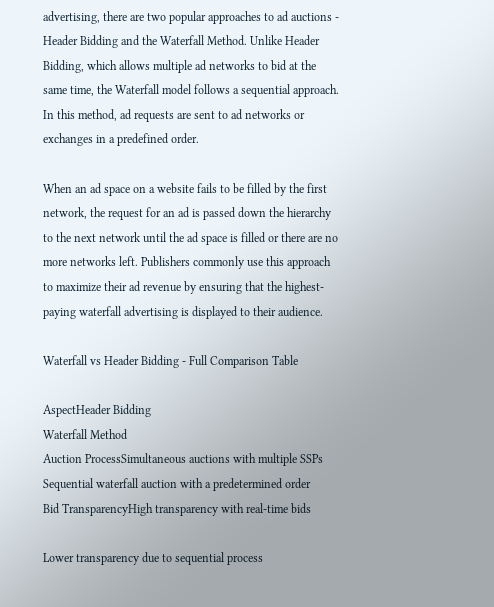advertising, there are two popular approaches to ad auctions - Header Bidding and the Waterfall Method. Unlike Header Bidding, which allows multiple ad networks to bid at the same time, the Waterfall model follows a sequential approach. In this method, ad requests are sent to ad networks or exchanges in a predefined order.

When an ad space on a website fails to be filled by the first network, the request for an ad is passed down the hierarchy to the next network until the ad space is filled or there are no more networks left. Publishers commonly use this approach to maximize their ad revenue by ensuring that the highest-paying waterfall advertising is displayed to their audience.

Waterfall vs Header Bidding - Full Comparison Table

AspectHeader Bidding
Waterfall Method
Auction ProcessSimultaneous auctions with multiple SSPs
Sequential waterfall auction with a predetermined order
Bid TransparencyHigh transparency with real-time bids

Lower transparency due to sequential process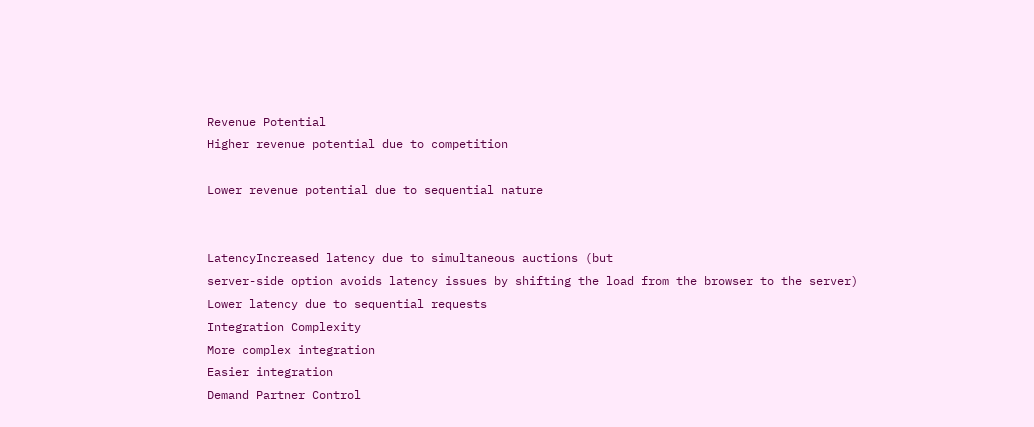Revenue Potential
Higher revenue potential due to competition

Lower revenue potential due to sequential nature


LatencyIncreased latency due to simultaneous auctions (but
server-side option avoids latency issues by shifting the load from the browser to the server)
Lower latency due to sequential requests
Integration Complexity
More complex integration
Easier integration
Demand Partner Control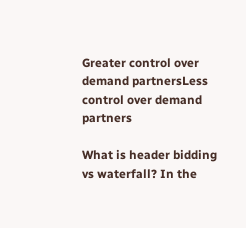Greater control over demand partnersLess control over demand partners

What is header bidding vs waterfall? In the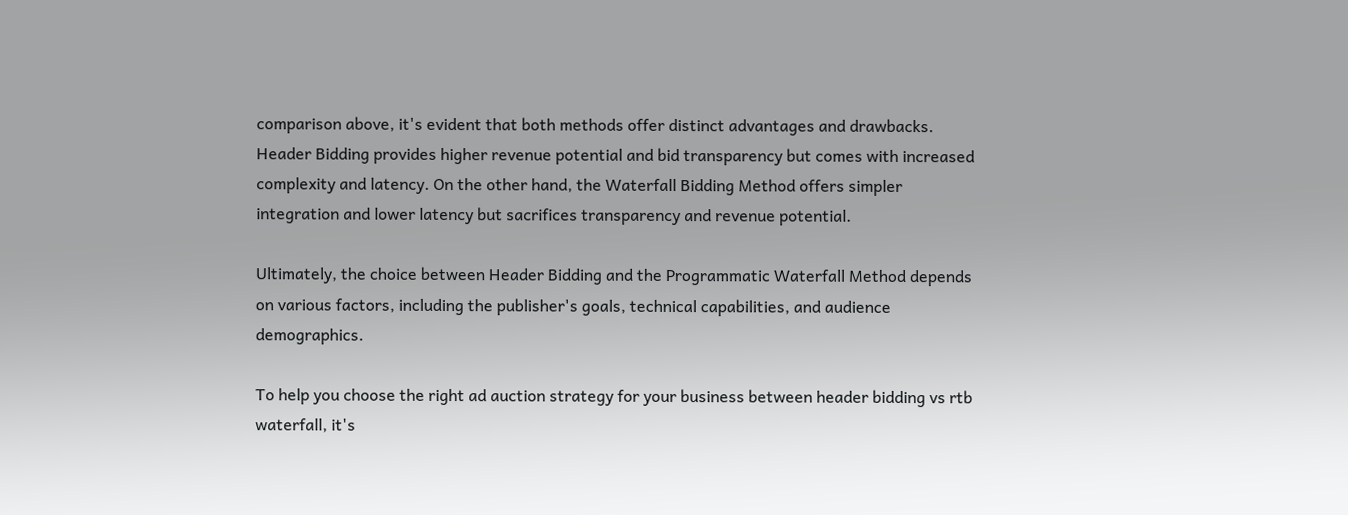comparison above, it's evident that both methods offer distinct advantages and drawbacks. Header Bidding provides higher revenue potential and bid transparency but comes with increased complexity and latency. On the other hand, the Waterfall Bidding Method offers simpler integration and lower latency but sacrifices transparency and revenue potential.

Ultimately, the choice between Header Bidding and the Programmatic Waterfall Method depends on various factors, including the publisher's goals, technical capabilities, and audience demographics.

To help you choose the right ad auction strategy for your business between header bidding vs rtb waterfall, it's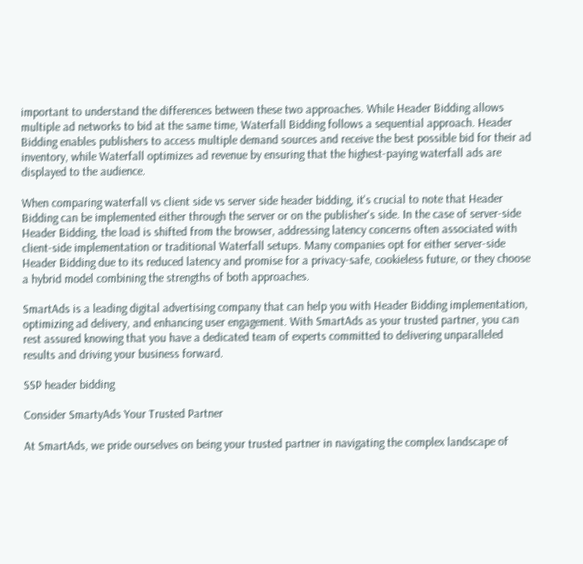important to understand the differences between these two approaches. While Header Bidding allows multiple ad networks to bid at the same time, Waterfall Bidding follows a sequential approach. Header Bidding enables publishers to access multiple demand sources and receive the best possible bid for their ad inventory, while Waterfall optimizes ad revenue by ensuring that the highest-paying waterfall ads are displayed to the audience.

When comparing waterfall vs client side vs server side header bidding, it's crucial to note that Header Bidding can be implemented either through the server or on the publisher's side. In the case of server-side Header Bidding, the load is shifted from the browser, addressing latency concerns often associated with client-side implementation or traditional Waterfall setups. Many companies opt for either server-side Header Bidding due to its reduced latency and promise for a privacy-safe, cookieless future, or they choose a hybrid model combining the strengths of both approaches.

SmartAds is a leading digital advertising company that can help you with Header Bidding implementation, optimizing ad delivery, and enhancing user engagement. With SmartAds as your trusted partner, you can rest assured knowing that you have a dedicated team of experts committed to delivering unparalleled results and driving your business forward.

SSP header bidding

Consider SmartyAds Your Trusted Partner

At SmartAds, we pride ourselves on being your trusted partner in navigating the complex landscape of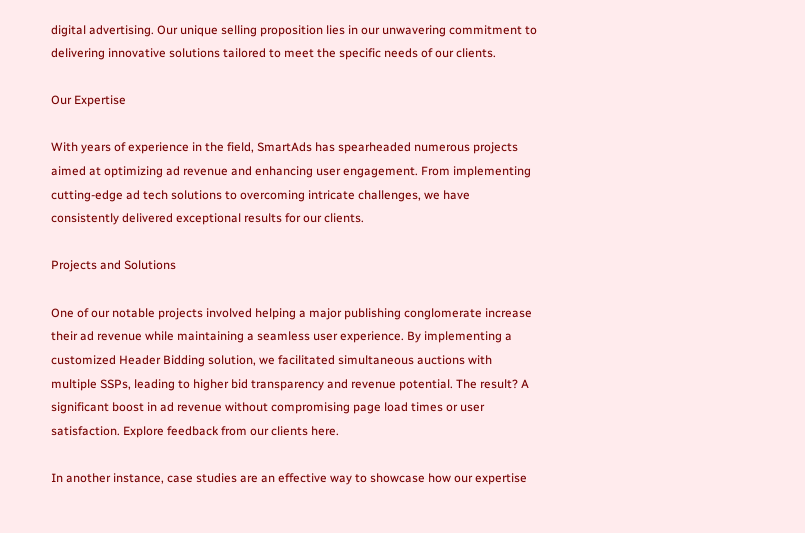digital advertising. Our unique selling proposition lies in our unwavering commitment to delivering innovative solutions tailored to meet the specific needs of our clients.

Our Expertise

With years of experience in the field, SmartAds has spearheaded numerous projects aimed at optimizing ad revenue and enhancing user engagement. From implementing cutting-edge ad tech solutions to overcoming intricate challenges, we have consistently delivered exceptional results for our clients.

Projects and Solutions

One of our notable projects involved helping a major publishing conglomerate increase their ad revenue while maintaining a seamless user experience. By implementing a customized Header Bidding solution, we facilitated simultaneous auctions with multiple SSPs, leading to higher bid transparency and revenue potential. The result? A significant boost in ad revenue without compromising page load times or user satisfaction. Explore feedback from our clients here.

In another instance, case studies are an effective way to showcase how our expertise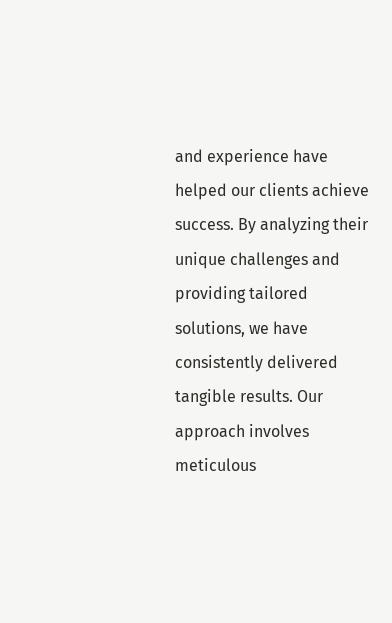and experience have helped our clients achieve success. By analyzing their unique challenges and providing tailored solutions, we have consistently delivered tangible results. Our approach involves meticulous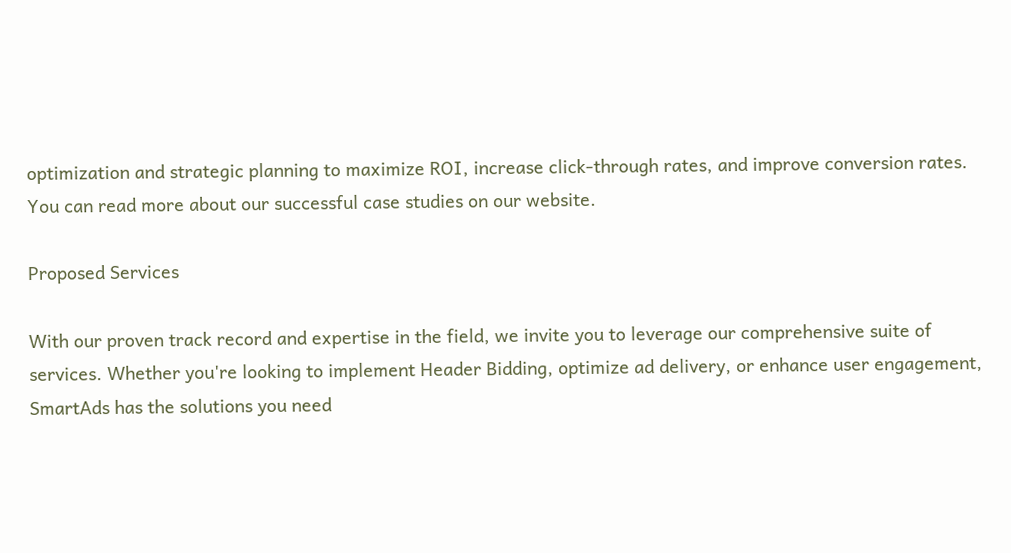optimization and strategic planning to maximize ROI, increase click-through rates, and improve conversion rates. You can read more about our successful case studies on our website.

Proposed Services

With our proven track record and expertise in the field, we invite you to leverage our comprehensive suite of services. Whether you're looking to implement Header Bidding, optimize ad delivery, or enhance user engagement, SmartAds has the solutions you need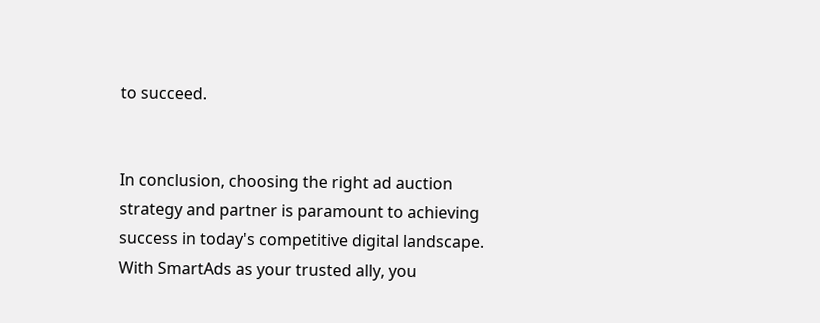to succeed.


In conclusion, choosing the right ad auction strategy and partner is paramount to achieving success in today's competitive digital landscape. With SmartAds as your trusted ally, you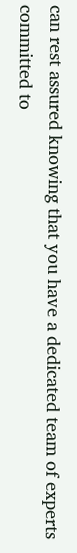can rest assured knowing that you have a dedicated team of experts committed to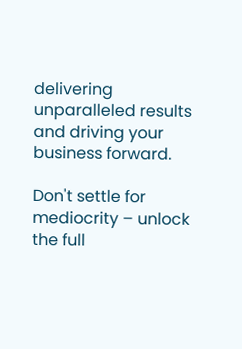delivering unparalleled results and driving your business forward.

Don't settle for mediocrity – unlock the full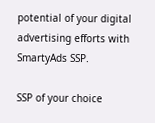potential of your digital advertising efforts with SmartyAds SSP.

SSP of your choice